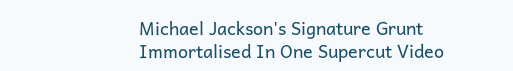Michael Jackson's Signature Grunt Immortalised In One Supercut Video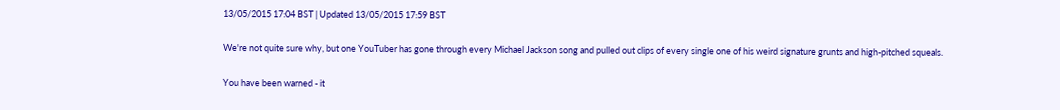13/05/2015 17:04 BST | Updated 13/05/2015 17:59 BST

We're not quite sure why, but one YouTuber has gone through every Michael Jackson song and pulled out clips of every single one of his weird signature grunts and high-pitched squeals.

You have been warned - it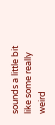sounds a little bit like some really weird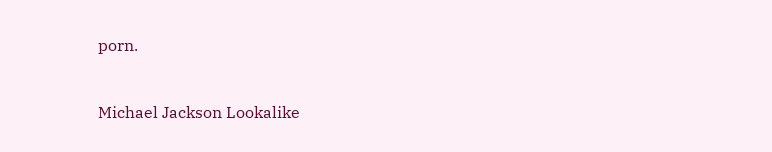porn.


Michael Jackson Lookalike